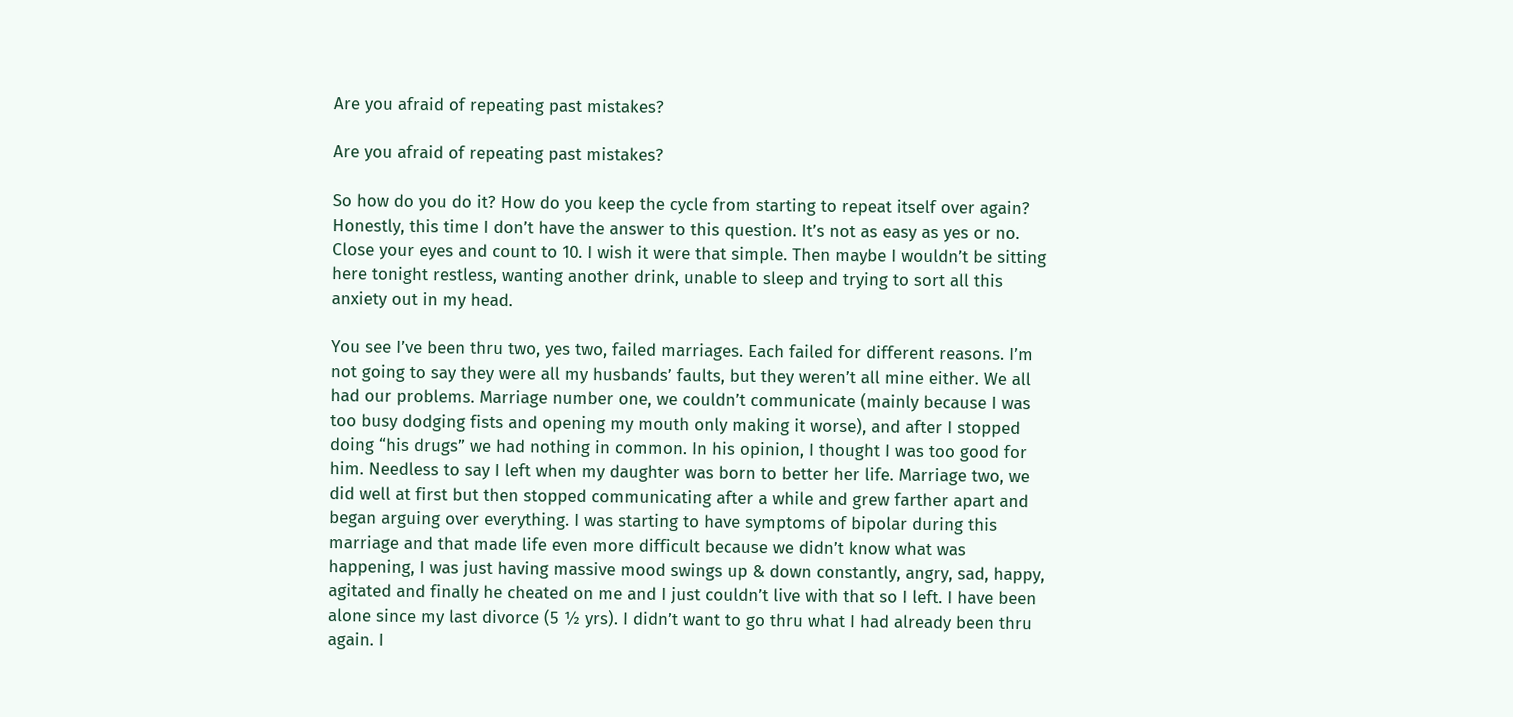Are you afraid of repeating past mistakes?

Are you afraid of repeating past mistakes?

So how do you do it? How do you keep the cycle from starting to repeat itself over again? Honestly, this time I don’t have the answer to this question. It’s not as easy as yes or no. Close your eyes and count to 10. I wish it were that simple. Then maybe I wouldn’t be sitting here tonight restless, wanting another drink, unable to sleep and trying to sort all this anxiety out in my head.

You see I’ve been thru two, yes two, failed marriages. Each failed for different reasons. I’m not going to say they were all my husbands’ faults, but they weren’t all mine either. We all had our problems. Marriage number one, we couldn’t communicate (mainly because I was too busy dodging fists and opening my mouth only making it worse), and after I stopped doing “his drugs” we had nothing in common. In his opinion, I thought I was too good for him. Needless to say I left when my daughter was born to better her life. Marriage two, we did well at first but then stopped communicating after a while and grew farther apart and began arguing over everything. I was starting to have symptoms of bipolar during this marriage and that made life even more difficult because we didn’t know what was happening, I was just having massive mood swings up & down constantly, angry, sad, happy, agitated and finally he cheated on me and I just couldn’t live with that so I left. I have been alone since my last divorce (5 ½ yrs). I didn’t want to go thru what I had already been thru again. I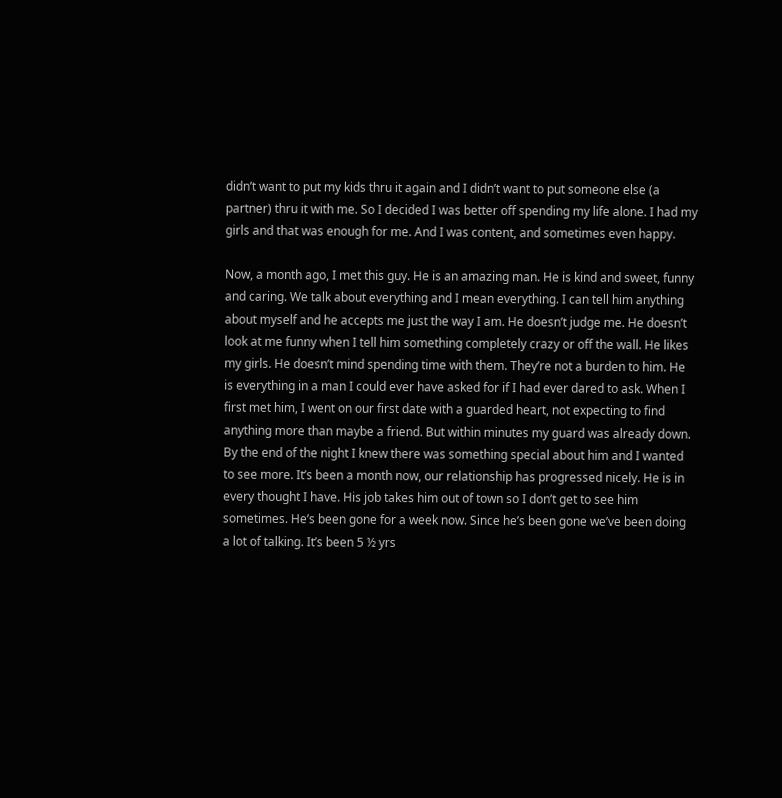didn’t want to put my kids thru it again and I didn’t want to put someone else (a partner) thru it with me. So I decided I was better off spending my life alone. I had my girls and that was enough for me. And I was content, and sometimes even happy.

Now, a month ago, I met this guy. He is an amazing man. He is kind and sweet, funny and caring. We talk about everything and I mean everything. I can tell him anything about myself and he accepts me just the way I am. He doesn’t judge me. He doesn’t look at me funny when I tell him something completely crazy or off the wall. He likes my girls. He doesn’t mind spending time with them. They’re not a burden to him. He is everything in a man I could ever have asked for if I had ever dared to ask. When I first met him, I went on our first date with a guarded heart, not expecting to find anything more than maybe a friend. But within minutes my guard was already down. By the end of the night I knew there was something special about him and I wanted to see more. It’s been a month now, our relationship has progressed nicely. He is in every thought I have. His job takes him out of town so I don’t get to see him sometimes. He’s been gone for a week now. Since he’s been gone we’ve been doing a lot of talking. It’s been 5 ½ yrs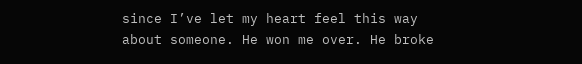since I’ve let my heart feel this way about someone. He won me over. He broke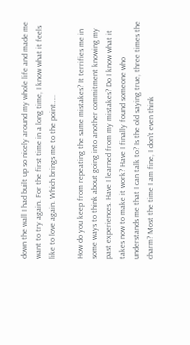down the wall I had built up so nicely around my whole life and made me want to try again. For the first time in a long time, I know what it feels like to love again. Which brings me to the point…..

How do you keep from repeating the same mistakes? It terrifies me in some ways to think about going into another commitment knowing my past experiences. Have I learned from my mistakes? Do I know what it takes now to make it work? Have I finally found someone who understands me that I can talk to? Is the old saying true, three times the charm? Most the time I am fine, I don’t even think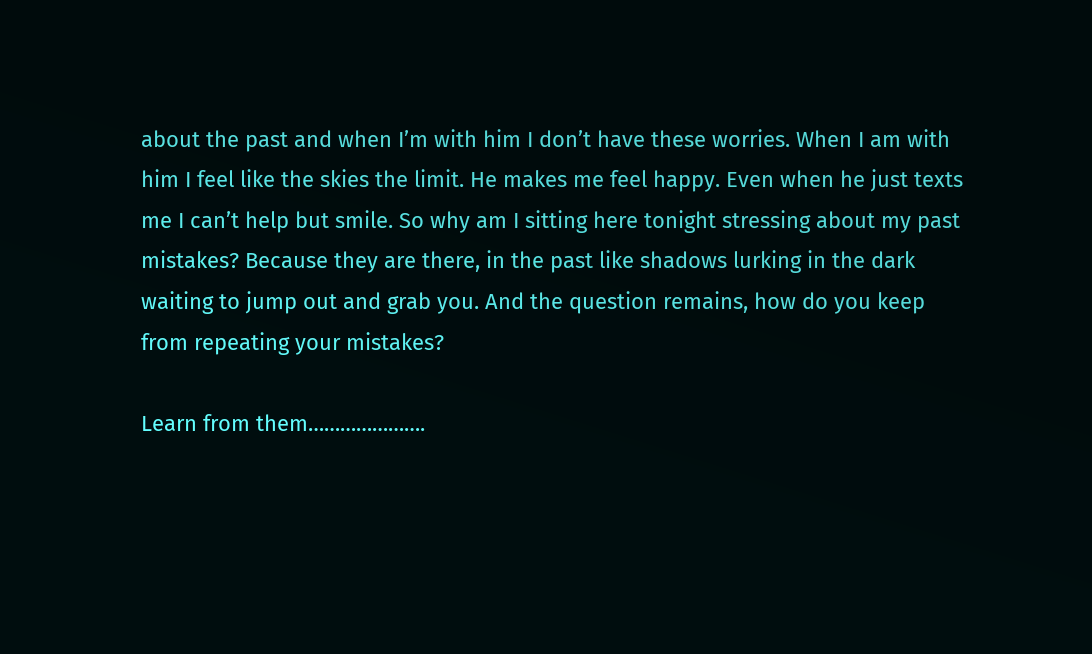about the past and when I’m with him I don’t have these worries. When I am with him I feel like the skies the limit. He makes me feel happy. Even when he just texts me I can’t help but smile. So why am I sitting here tonight stressing about my past mistakes? Because they are there, in the past like shadows lurking in the dark waiting to jump out and grab you. And the question remains, how do you keep from repeating your mistakes?

Learn from them………………….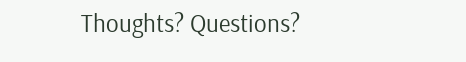Thoughts? Questions?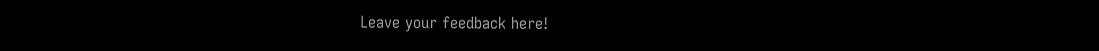Leave your feedback here!